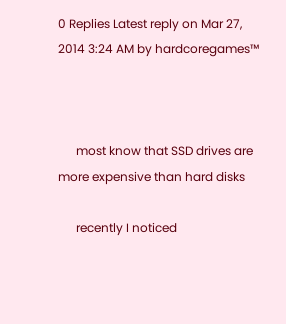0 Replies Latest reply on Mar 27, 2014 3:24 AM by hardcoregames™



      most know that SSD drives are more expensive than hard disks

      recently I noticed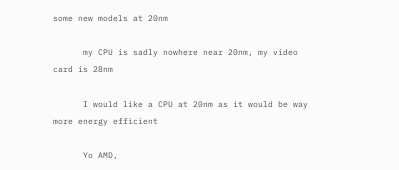some new models at 20nm

      my CPU is sadly nowhere near 20nm, my video card is 28nm

      I would like a CPU at 20nm as it would be way more energy efficient

      Yo AMD,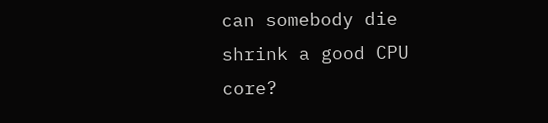can somebody die shrink a good CPU core?